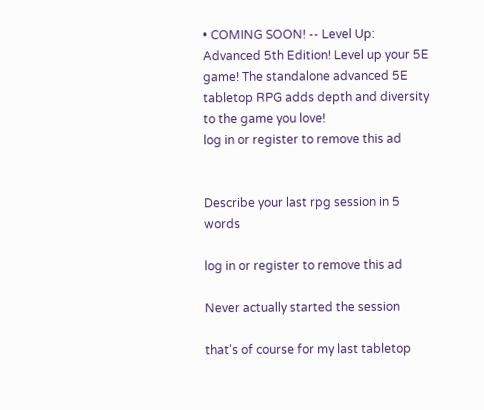• COMING SOON! -- Level Up: Advanced 5th Edition! Level up your 5E game! The standalone advanced 5E tabletop RPG adds depth and diversity to the game you love!
log in or register to remove this ad


Describe your last rpg session in 5 words

log in or register to remove this ad

Never actually started the session

that's of course for my last tabletop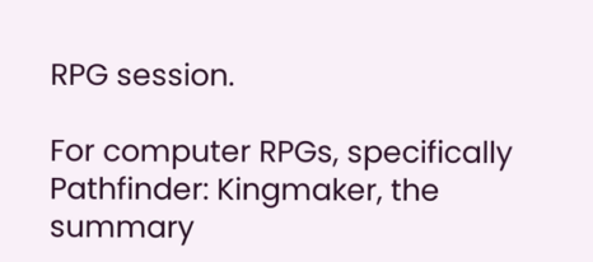RPG session.

For computer RPGs, specifically Pathfinder: Kingmaker, the summary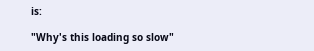is:

"Why's this loading so slow"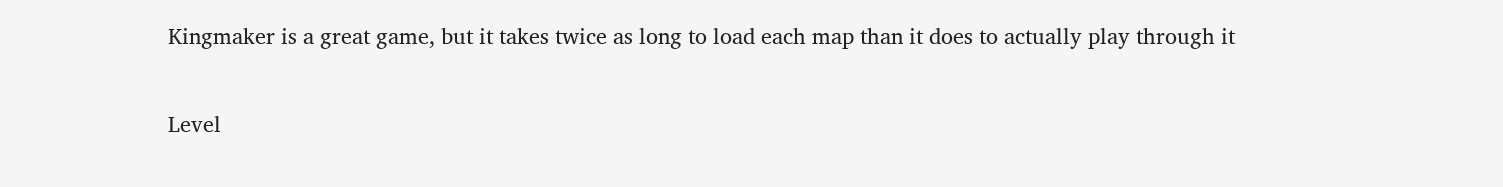Kingmaker is a great game, but it takes twice as long to load each map than it does to actually play through it

Level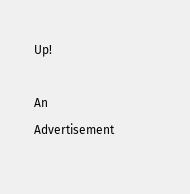Up!

An Advertisement